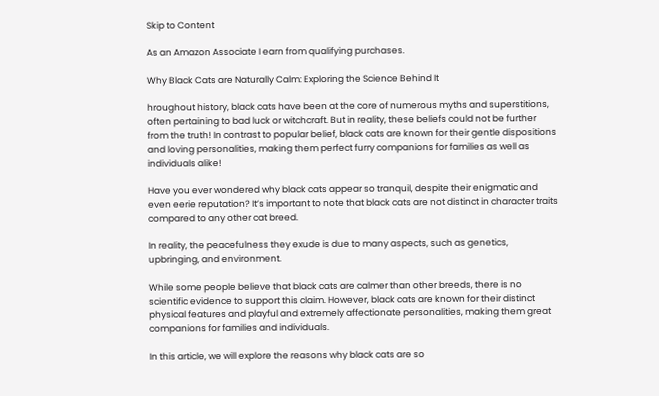Skip to Content

As an Amazon Associate I earn from qualifying purchases.

Why Black Cats are Naturally Calm: Exploring the Science Behind It

hroughout history, black cats have been at the core of numerous myths and superstitions, often pertaining to bad luck or witchcraft. But in reality, these beliefs could not be further from the truth! In contrast to popular belief, black cats are known for their gentle dispositions and loving personalities, making them perfect furry companions for families as well as individuals alike!

Have you ever wondered why black cats appear so tranquil, despite their enigmatic and even eerie reputation? It’s important to note that black cats are not distinct in character traits compared to any other cat breed.

In reality, the peacefulness they exude is due to many aspects, such as genetics, upbringing, and environment.

While some people believe that black cats are calmer than other breeds, there is no scientific evidence to support this claim. However, black cats are known for their distinct physical features and playful and extremely affectionate personalities, making them great companions for families and individuals.

In this article, we will explore the reasons why black cats are so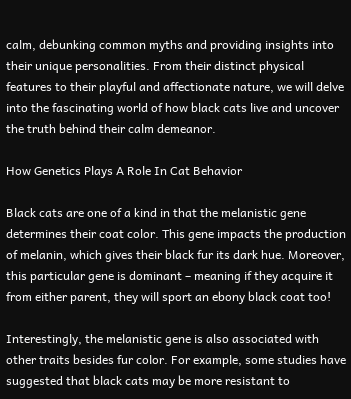calm, debunking common myths and providing insights into their unique personalities. From their distinct physical features to their playful and affectionate nature, we will delve into the fascinating world of how black cats live and uncover the truth behind their calm demeanor.

How Genetics Plays A Role In Cat Behavior

Black cats are one of a kind in that the melanistic gene determines their coat color. This gene impacts the production of melanin, which gives their black fur its dark hue. Moreover, this particular gene is dominant – meaning if they acquire it from either parent, they will sport an ebony black coat too!

Interestingly, the melanistic gene is also associated with other traits besides fur color. For example, some studies have suggested that black cats may be more resistant to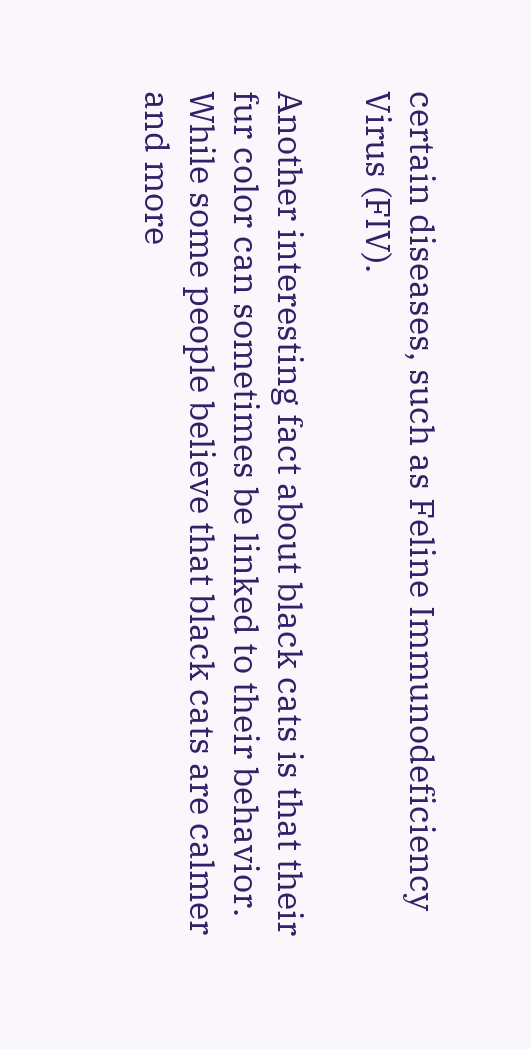certain diseases, such as Feline Immunodeficiency Virus (FIV).

Another interesting fact about black cats is that their fur color can sometimes be linked to their behavior. While some people believe that black cats are calmer and more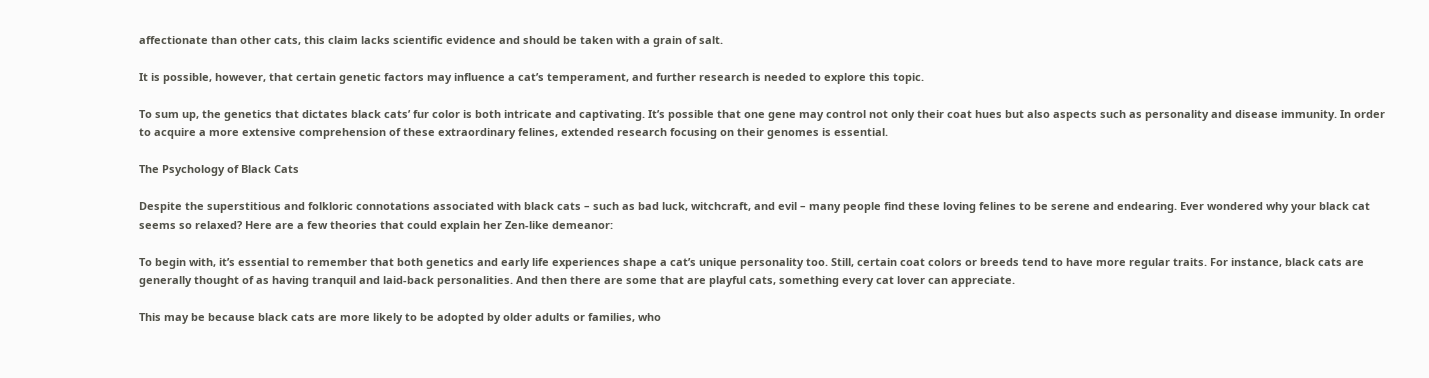affectionate than other cats, this claim lacks scientific evidence and should be taken with a grain of salt.

It is possible, however, that certain genetic factors may influence a cat’s temperament, and further research is needed to explore this topic.

To sum up, the genetics that dictates black cats’ fur color is both intricate and captivating. It’s possible that one gene may control not only their coat hues but also aspects such as personality and disease immunity. In order to acquire a more extensive comprehension of these extraordinary felines, extended research focusing on their genomes is essential.

The Psychology of Black Cats

Despite the superstitious and folkloric connotations associated with black cats – such as bad luck, witchcraft, and evil – many people find these loving felines to be serene and endearing. Ever wondered why your black cat seems so relaxed? Here are a few theories that could explain her Zen-like demeanor:

To begin with, it’s essential to remember that both genetics and early life experiences shape a cat’s unique personality too. Still, certain coat colors or breeds tend to have more regular traits. For instance, black cats are generally thought of as having tranquil and laid-back personalities. And then there are some that are playful cats, something every cat lover can appreciate.

This may be because black cats are more likely to be adopted by older adults or families, who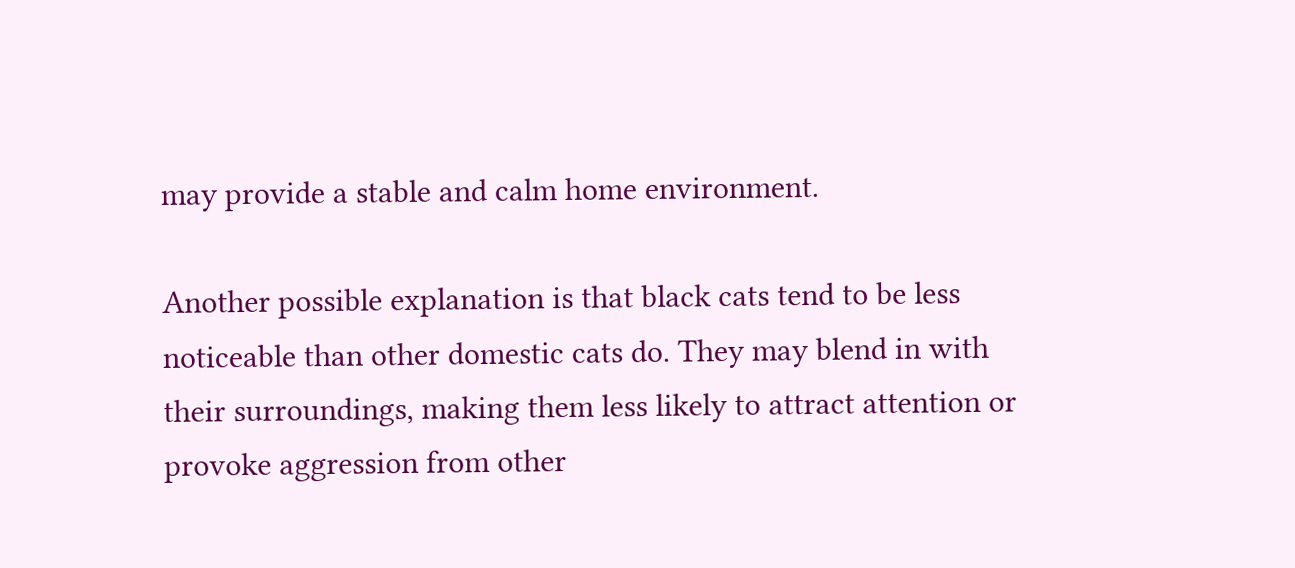may provide a stable and calm home environment.

Another possible explanation is that black cats tend to be less noticeable than other domestic cats do. They may blend in with their surroundings, making them less likely to attract attention or provoke aggression from other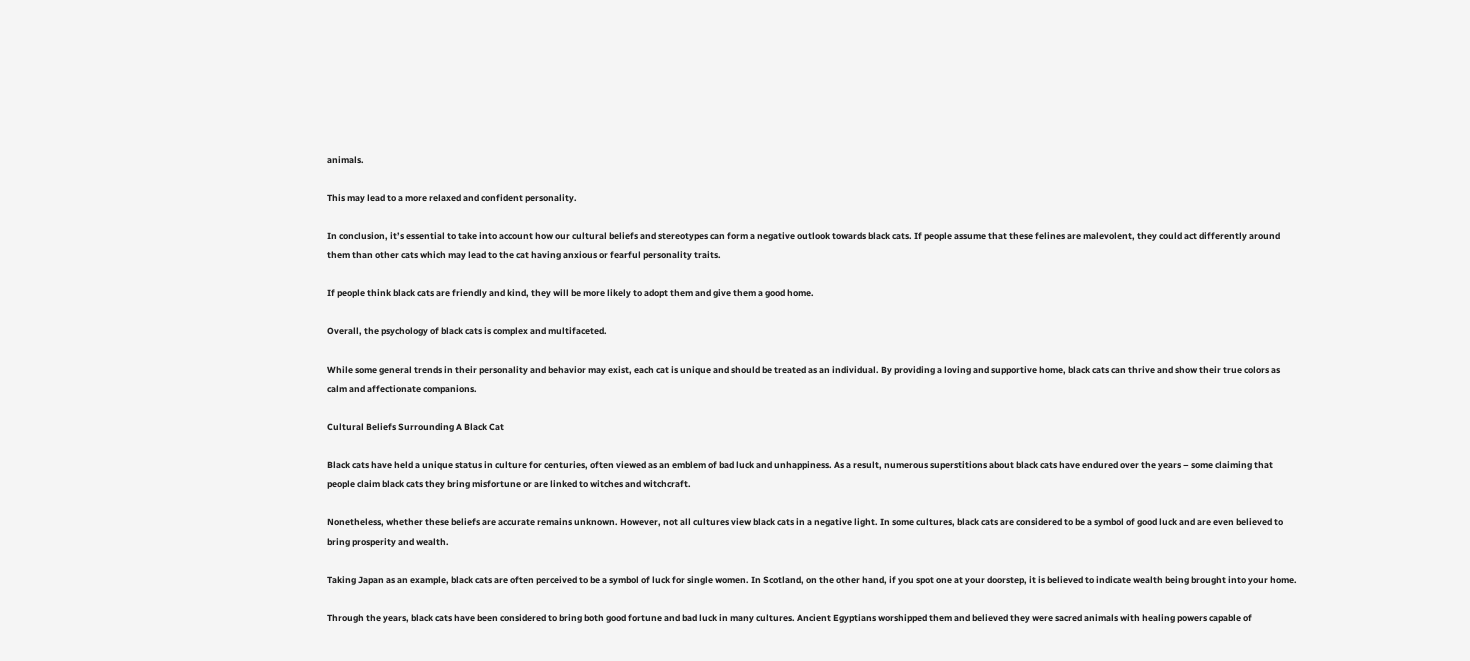animals.

This may lead to a more relaxed and confident personality.

In conclusion, it’s essential to take into account how our cultural beliefs and stereotypes can form a negative outlook towards black cats. If people assume that these felines are malevolent, they could act differently around them than other cats which may lead to the cat having anxious or fearful personality traits.

If people think black cats are friendly and kind, they will be more likely to adopt them and give them a good home.

Overall, the psychology of black cats is complex and multifaceted.

While some general trends in their personality and behavior may exist, each cat is unique and should be treated as an individual. By providing a loving and supportive home, black cats can thrive and show their true colors as calm and affectionate companions.

Cultural Beliefs Surrounding A Black Cat

Black cats have held a unique status in culture for centuries, often viewed as an emblem of bad luck and unhappiness. As a result, numerous superstitions about black cats have endured over the years – some claiming that people claim black cats they bring misfortune or are linked to witches and witchcraft.

Nonetheless, whether these beliefs are accurate remains unknown. However, not all cultures view black cats in a negative light. In some cultures, black cats are considered to be a symbol of good luck and are even believed to bring prosperity and wealth.

Taking Japan as an example, black cats are often perceived to be a symbol of luck for single women. In Scotland, on the other hand, if you spot one at your doorstep, it is believed to indicate wealth being brought into your home.

Through the years, black cats have been considered to bring both good fortune and bad luck in many cultures. Ancient Egyptians worshipped them and believed they were sacred animals with healing powers capable of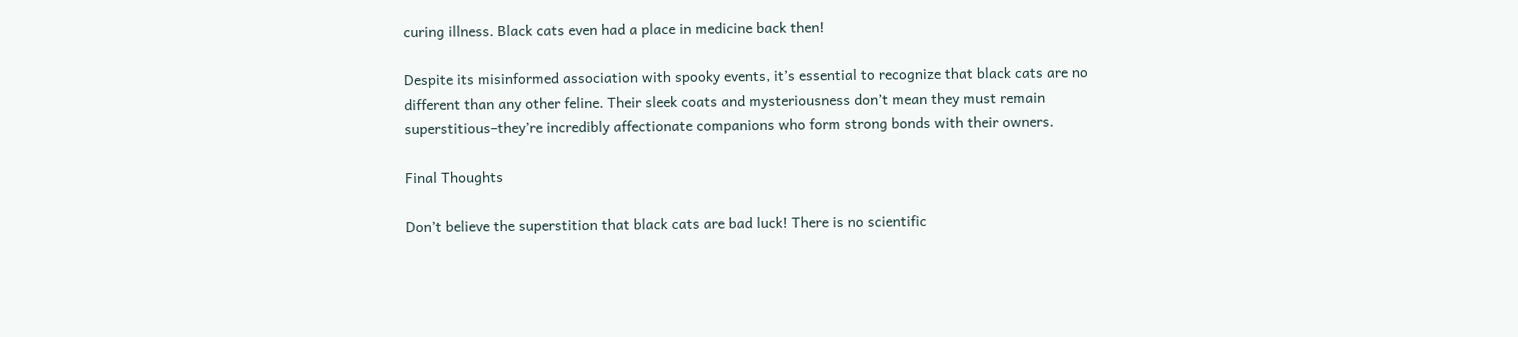curing illness. Black cats even had a place in medicine back then!

Despite its misinformed association with spooky events, it’s essential to recognize that black cats are no different than any other feline. Their sleek coats and mysteriousness don’t mean they must remain superstitious–they’re incredibly affectionate companions who form strong bonds with their owners.

Final Thoughts

Don’t believe the superstition that black cats are bad luck! There is no scientific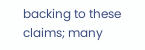backing to these claims; many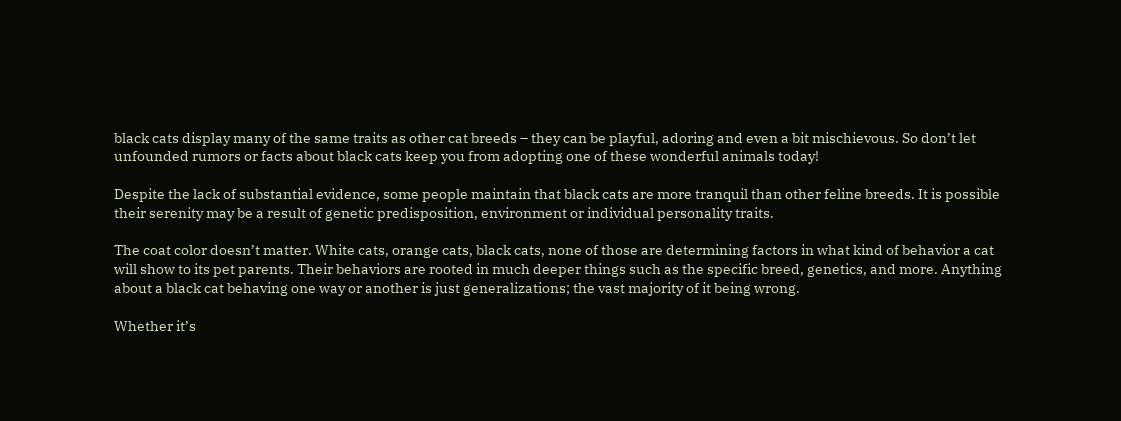black cats display many of the same traits as other cat breeds – they can be playful, adoring and even a bit mischievous. So don’t let unfounded rumors or facts about black cats keep you from adopting one of these wonderful animals today!

Despite the lack of substantial evidence, some people maintain that black cats are more tranquil than other feline breeds. It is possible their serenity may be a result of genetic predisposition, environment or individual personality traits.

The coat color doesn’t matter. White cats, orange cats, black cats, none of those are determining factors in what kind of behavior a cat will show to its pet parents. Their behaviors are rooted in much deeper things such as the specific breed, genetics, and more. Anything about a black cat behaving one way or another is just generalizations; the vast majority of it being wrong.

Whether it’s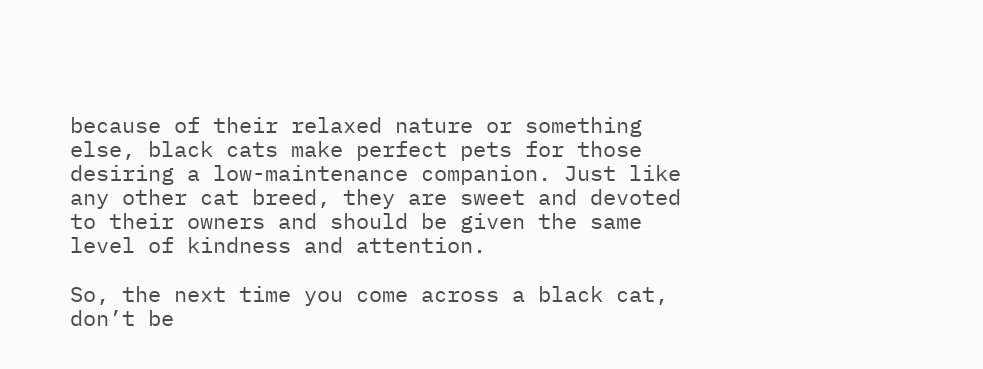because of their relaxed nature or something else, black cats make perfect pets for those desiring a low-maintenance companion. Just like any other cat breed, they are sweet and devoted to their owners and should be given the same level of kindness and attention.

So, the next time you come across a black cat, don’t be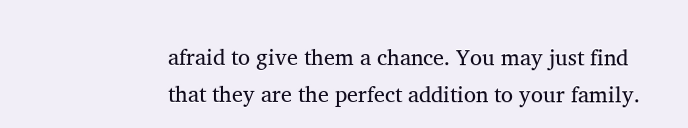afraid to give them a chance. You may just find that they are the perfect addition to your family.